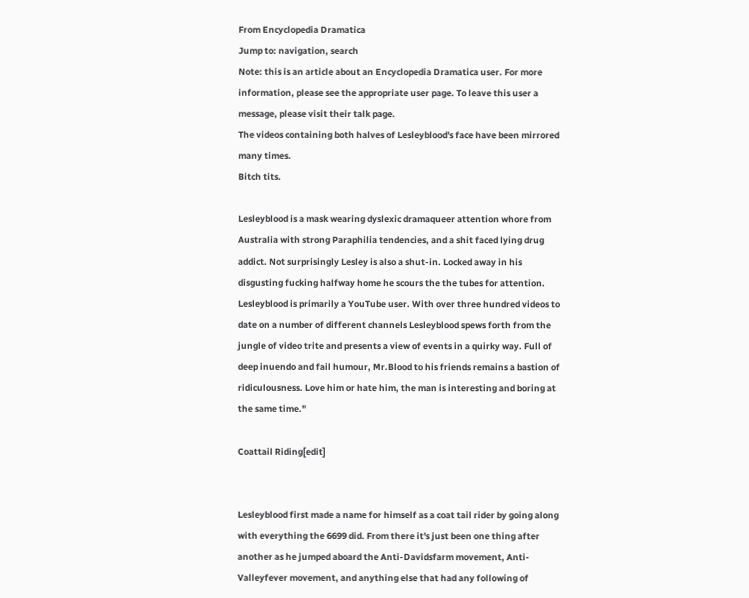From Encyclopedia Dramatica
Jump to: navigation, search
Note: this is an article about an Encyclopedia Dramatica user. For more information, please see the appropriate user page. To leave this user a message, please visit their talk page.
The videos containing both halves of Lesleyblood's face have been mirrored many times.
Bitch tits.

Lesleyblood is a mask wearing dyslexic dramaqueer attention whore from Australia with strong Paraphilia tendencies, and a shit faced lying drug addict. Not surprisingly Lesley is also a shut-in. Locked away in his disgusting fucking halfway home he scours the the tubes for attention. Lesleyblood is primarily a YouTube user. With over three hundred videos to date on a number of different channels Lesleyblood spews forth from the jungle of video trite and presents a view of events in a quirky way. Full of deep inuendo and fail humour, Mr.Blood to his friends remains a bastion of ridiculousness. Love him or hate him, the man is interesting and boring at the same time."

Coattail Riding[edit]


Lesleyblood first made a name for himself as a coat tail rider by going along with everything the 6699 did. From there it's just been one thing after another as he jumped aboard the Anti-Davidsfarm movement, Anti-Valleyfever movement, and anything else that had any following of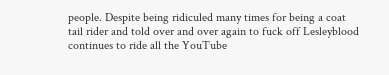people. Despite being ridiculed many times for being a coat tail rider and told over and over again to fuck off Lesleyblood continues to ride all the YouTube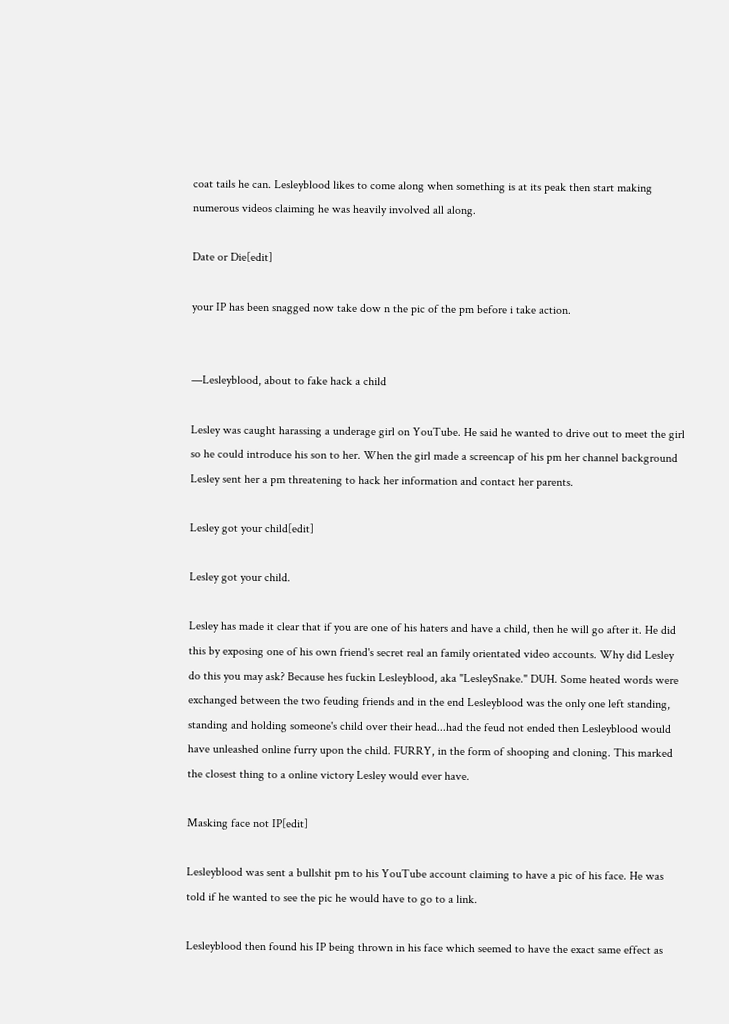coat tails he can. Lesleyblood likes to come along when something is at its peak then start making numerous videos claiming he was heavily involved all along.

Date or Die[edit]

your IP has been snagged now take dow n the pic of the pm before i take action.


—Lesleyblood, about to fake hack a child

Lesley was caught harassing a underage girl on YouTube. He said he wanted to drive out to meet the girl so he could introduce his son to her. When the girl made a screencap of his pm her channel background Lesley sent her a pm threatening to hack her information and contact her parents.

Lesley got your child[edit]

Lesley got your child.

Lesley has made it clear that if you are one of his haters and have a child, then he will go after it. He did this by exposing one of his own friend's secret real an family orientated video accounts. Why did Lesley do this you may ask? Because hes fuckin Lesleyblood, aka "LesleySnake." DUH. Some heated words were exchanged between the two feuding friends and in the end Lesleyblood was the only one left standing, standing and holding someone's child over their head...had the feud not ended then Lesleyblood would have unleashed online furry upon the child. FURRY, in the form of shooping and cloning. This marked the closest thing to a online victory Lesley would ever have.

Masking face not IP[edit]

Lesleyblood was sent a bullshit pm to his YouTube account claiming to have a pic of his face. He was told if he wanted to see the pic he would have to go to a link.

Lesleyblood then found his IP being thrown in his face which seemed to have the exact same effect as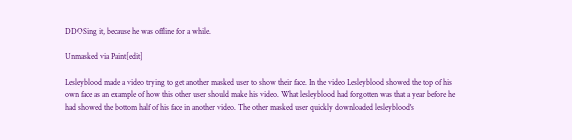DDOSing it, because he was offline for a while.

Unmasked via Paint[edit]

Lesleyblood made a video trying to get another masked user to show their face. In the video Lesleyblood showed the top of his own face as an example of how this other user should make his video. What lesleyblood had forgotten was that a year before he had showed the bottom half of his face in another video. The other masked user quickly downloaded lesleyblood's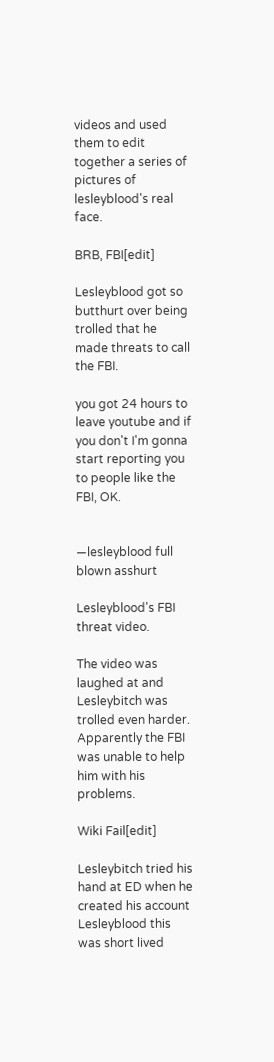videos and used them to edit together a series of pictures of lesleyblood's real face.

BRB, FBI[edit]

Lesleyblood got so butthurt over being trolled that he made threats to call the FBI.

you got 24 hours to leave youtube and if you don't I'm gonna start reporting you to people like the FBI, OK.


—lesleyblood full blown asshurt

Lesleyblood's FBI threat video.

The video was laughed at and Lesleybitch was trolled even harder. Apparently the FBI was unable to help him with his problems.

Wiki Fail[edit]

Lesleybitch tried his hand at ED when he created his account Lesleyblood this was short lived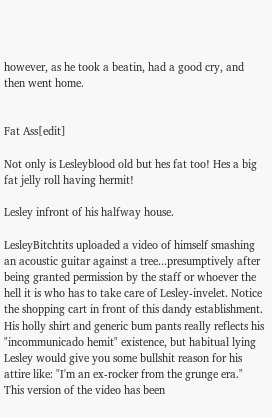however, as he took a beatin, had a good cry, and then went home.


Fat Ass[edit]

Not only is Lesleyblood old but hes fat too! Hes a big fat jelly roll having hermit!

Lesley infront of his halfway house.

LesleyBitchtits uploaded a video of himself smashing an acoustic guitar against a tree...presumptively after being granted permission by the staff or whoever the hell it is who has to take care of Lesley-invelet. Notice the shopping cart in front of this dandy establishment. His holly shirt and generic bum pants really reflects his "incommunicado hemit" existence, but habitual lying Lesley would give you some bullshit reason for his attire like: "I'm an ex-rocker from the grunge era."
This version of the video has been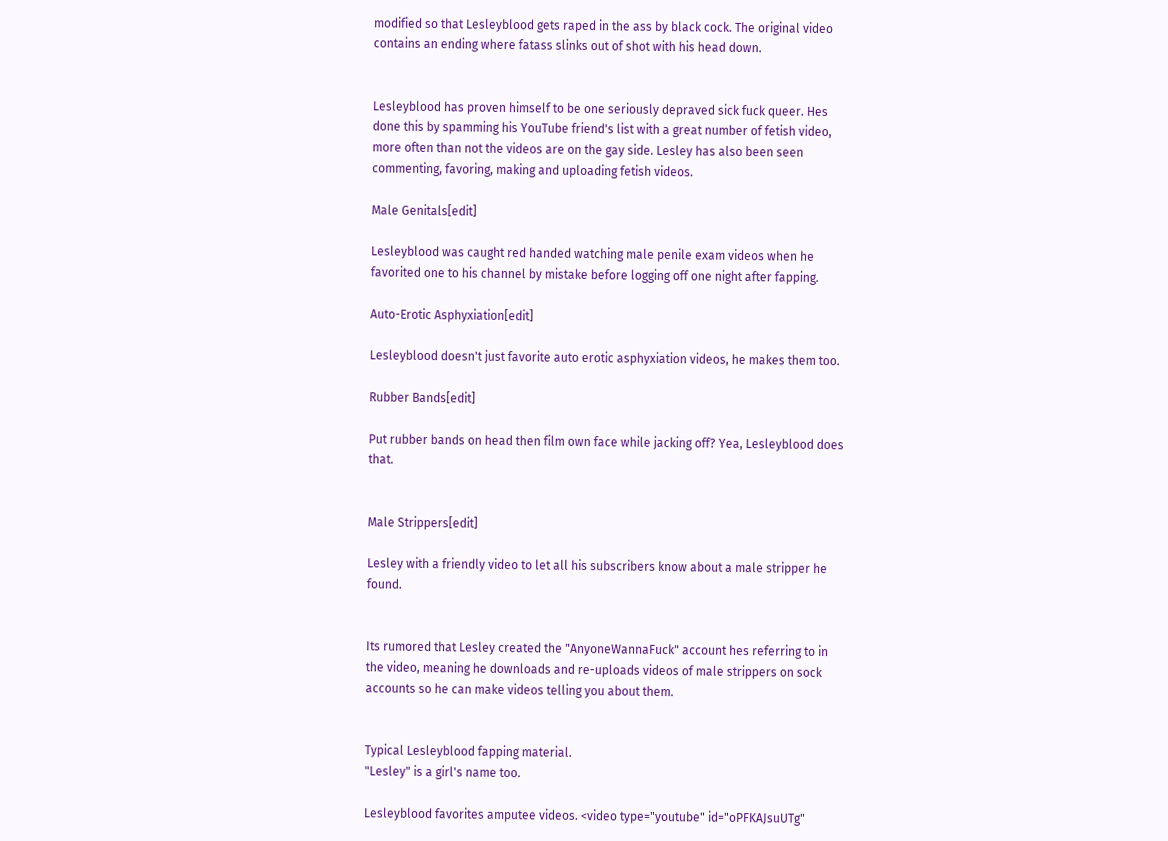modified so that Lesleyblood gets raped in the ass by black cock. The original video contains an ending where fatass slinks out of shot with his head down.


Lesleyblood has proven himself to be one seriously depraved sick fuck queer. Hes done this by spamming his YouTube friend's list with a great number of fetish video, more often than not the videos are on the gay side. Lesley has also been seen commenting, favoring, making and uploading fetish videos.

Male Genitals[edit]

Lesleyblood was caught red handed watching male penile exam videos when he favorited one to his channel by mistake before logging off one night after fapping.

Auto-Erotic Asphyxiation[edit]

Lesleyblood doesn't just favorite auto erotic asphyxiation videos, he makes them too.

Rubber Bands[edit]

Put rubber bands on head then film own face while jacking off? Yea, Lesleyblood does that.


Male Strippers[edit]

Lesley with a friendly video to let all his subscribers know about a male stripper he found.


Its rumored that Lesley created the "AnyoneWannaFuck" account hes referring to in the video, meaning he downloads and re-uploads videos of male strippers on sock accounts so he can make videos telling you about them.


Typical Lesleyblood fapping material.
"Lesley" is a girl's name too.

Lesleyblood favorites amputee videos. <video type="youtube" id="oPFKAJsuUTg"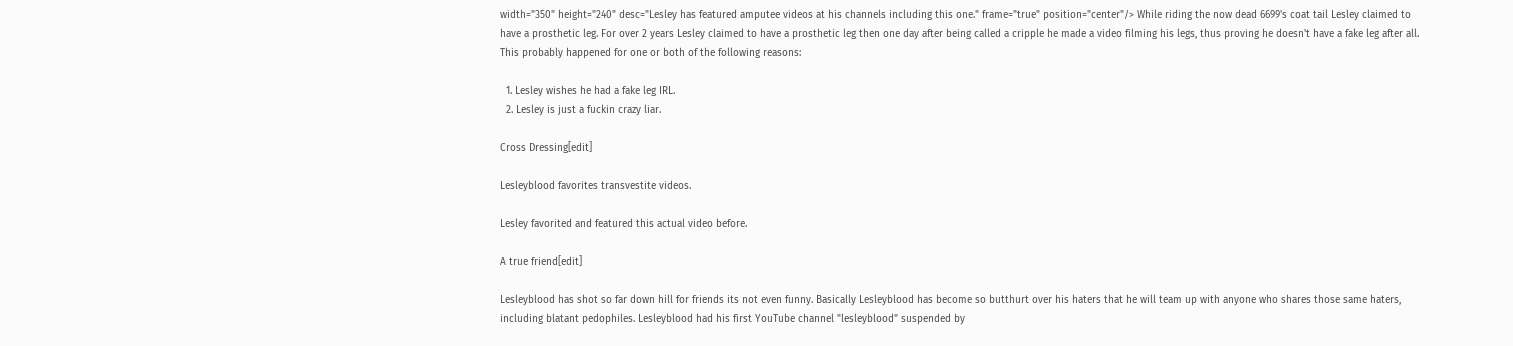width="350" height="240" desc="Lesley has featured amputee videos at his channels including this one." frame="true" position="center"/> While riding the now dead 6699's coat tail Lesley claimed to have a prosthetic leg. For over 2 years Lesley claimed to have a prosthetic leg then one day after being called a cripple he made a video filming his legs, thus proving he doesn't have a fake leg after all. This probably happened for one or both of the following reasons:

  1. Lesley wishes he had a fake leg IRL.
  2. Lesley is just a fuckin crazy liar.

Cross Dressing[edit]

Lesleyblood favorites transvestite videos.

Lesley favorited and featured this actual video before.

A true friend[edit]

Lesleyblood has shot so far down hill for friends its not even funny. Basically Lesleyblood has become so butthurt over his haters that he will team up with anyone who shares those same haters, including blatant pedophiles. Lesleyblood had his first YouTube channel "lesleyblood" suspended by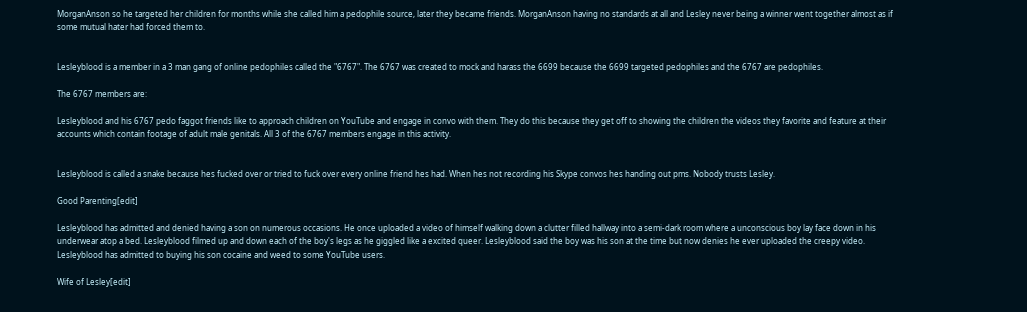MorganAnson so he targeted her children for months while she called him a pedophile source, later they became friends. MorganAnson having no standards at all and Lesley never being a winner went together almost as if some mutual hater had forced them to.


Lesleyblood is a member in a 3 man gang of online pedophiles called the "6767". The 6767 was created to mock and harass the 6699 because the 6699 targeted pedophiles and the 6767 are pedophiles.

The 6767 members are:

Lesleyblood and his 6767 pedo faggot friends like to approach children on YouTube and engage in convo with them. They do this because they get off to showing the children the videos they favorite and feature at their accounts which contain footage of adult male genitals. All 3 of the 6767 members engage in this activity.


Lesleyblood is called a snake because hes fucked over or tried to fuck over every online friend hes had. When hes not recording his Skype convos hes handing out pms. Nobody trusts Lesley.

Good Parenting[edit]

Lesleyblood has admitted and denied having a son on numerous occasions. He once uploaded a video of himself walking down a clutter filled hallway into a semi-dark room where a unconscious boy lay face down in his underwear atop a bed. Lesleyblood filmed up and down each of the boy's legs as he giggled like a excited queer. Lesleyblood said the boy was his son at the time but now denies he ever uploaded the creepy video. Lesleyblood has admitted to buying his son cocaine and weed to some YouTube users.

Wife of Lesley[edit]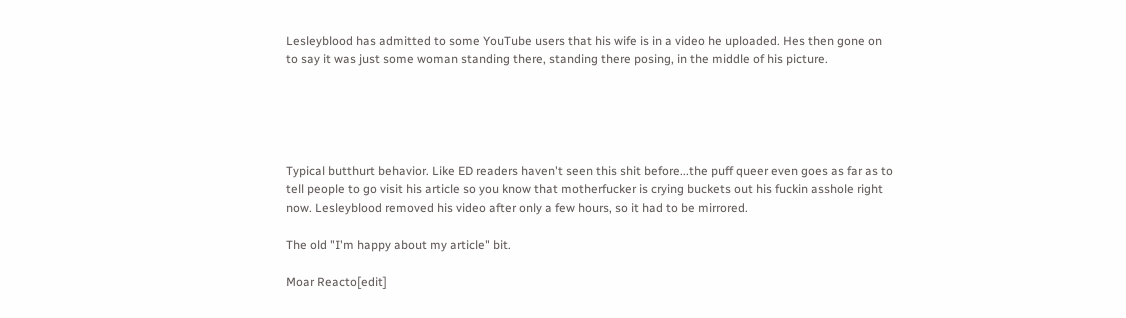Lesleyblood has admitted to some YouTube users that his wife is in a video he uploaded. Hes then gone on to say it was just some woman standing there, standing there posing, in the middle of his picture.





Typical butthurt behavior. Like ED readers haven't seen this shit before...the puff queer even goes as far as to tell people to go visit his article so you know that motherfucker is crying buckets out his fuckin asshole right now. Lesleyblood removed his video after only a few hours, so it had to be mirrored.

The old "I'm happy about my article" bit.

Moar Reacto[edit]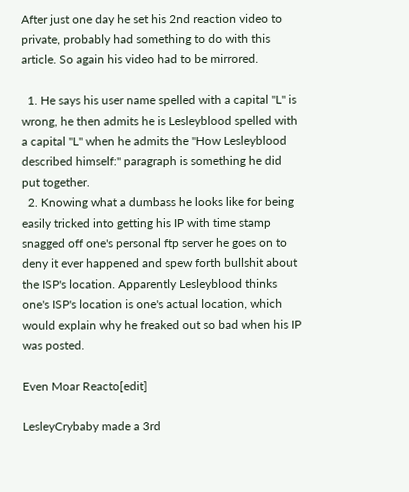After just one day he set his 2nd reaction video to private, probably had something to do with this article. So again his video had to be mirrored.

  1. He says his user name spelled with a capital "L" is wrong, he then admits he is Lesleyblood spelled with a capital "L" when he admits the "How Lesleyblood described himself:" paragraph is something he did put together.
  2. Knowing what a dumbass he looks like for being easily tricked into getting his IP with time stamp snagged off one's personal ftp server he goes on to deny it ever happened and spew forth bullshit about the ISP's location. Apparently Lesleyblood thinks one's ISP's location is one's actual location, which would explain why he freaked out so bad when his IP was posted.

Even Moar Reacto[edit]

LesleyCrybaby made a 3rd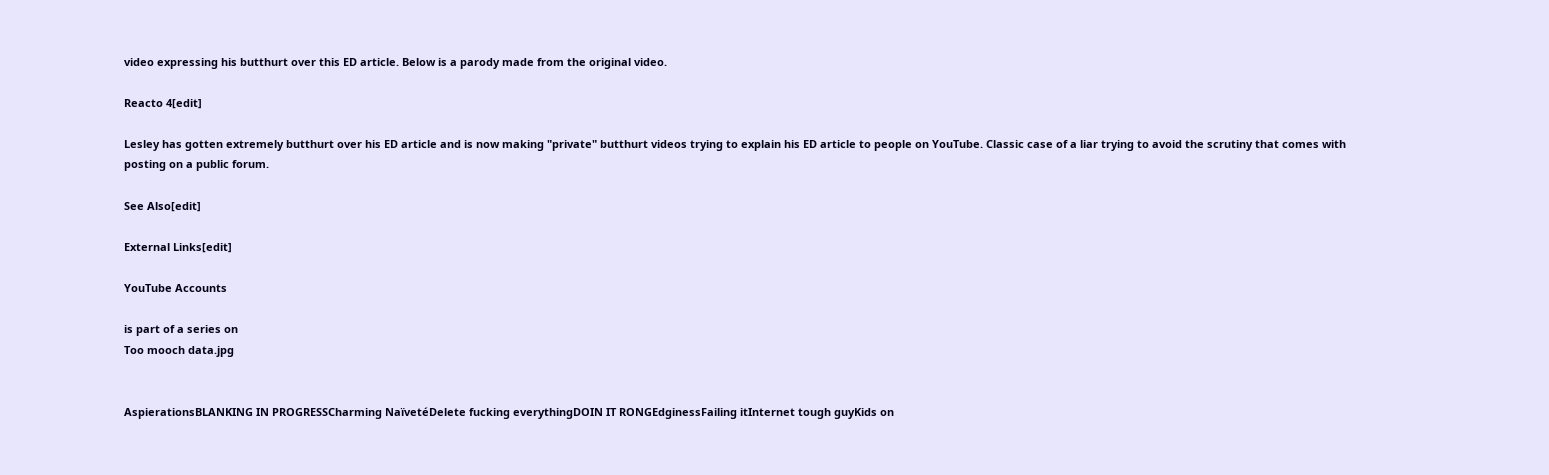video expressing his butthurt over this ED article. Below is a parody made from the original video.

Reacto 4[edit]

Lesley has gotten extremely butthurt over his ED article and is now making "private" butthurt videos trying to explain his ED article to people on YouTube. Classic case of a liar trying to avoid the scrutiny that comes with posting on a public forum.

See Also[edit]

External Links[edit]

YouTube Accounts

is part of a series on
Too mooch data.jpg


AspierationsBLANKING IN PROGRESSCharming NaïvetéDelete fucking everythingDOIN IT RONGEdginessFailing itInternet tough guyKids on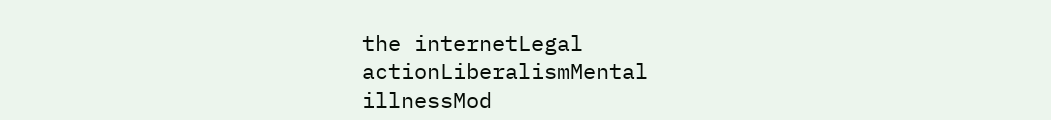the internetLegal actionLiberalismMental illnessMod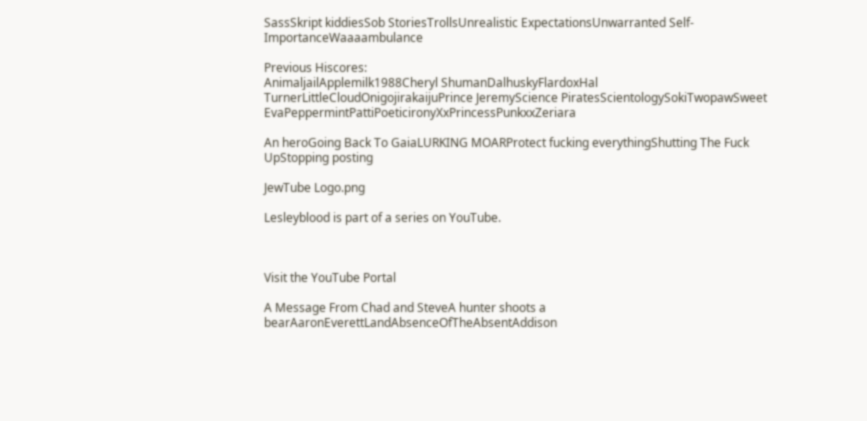SassSkript kiddiesSob StoriesTrollsUnrealistic ExpectationsUnwarranted Self-ImportanceWaaaambulance

Previous Hiscores:
AnimaljailApplemilk1988Cheryl ShumanDalhuskyFlardoxHal TurnerLittleCloudOnigojirakaijuPrince JeremyScience PiratesScientologySokiTwopawSweet EvaPeppermintPattiPoeticironyXxPrincessPunkxxZeriara

An heroGoing Back To GaiaLURKING MOARProtect fucking everythingShutting The Fuck UpStopping posting

JewTube Logo.png

Lesleyblood is part of a series on YouTube.



Visit the YouTube Portal

A Message From Chad and SteveA hunter shoots a bearAaronEverettLandAbsenceOfTheAbsentAddison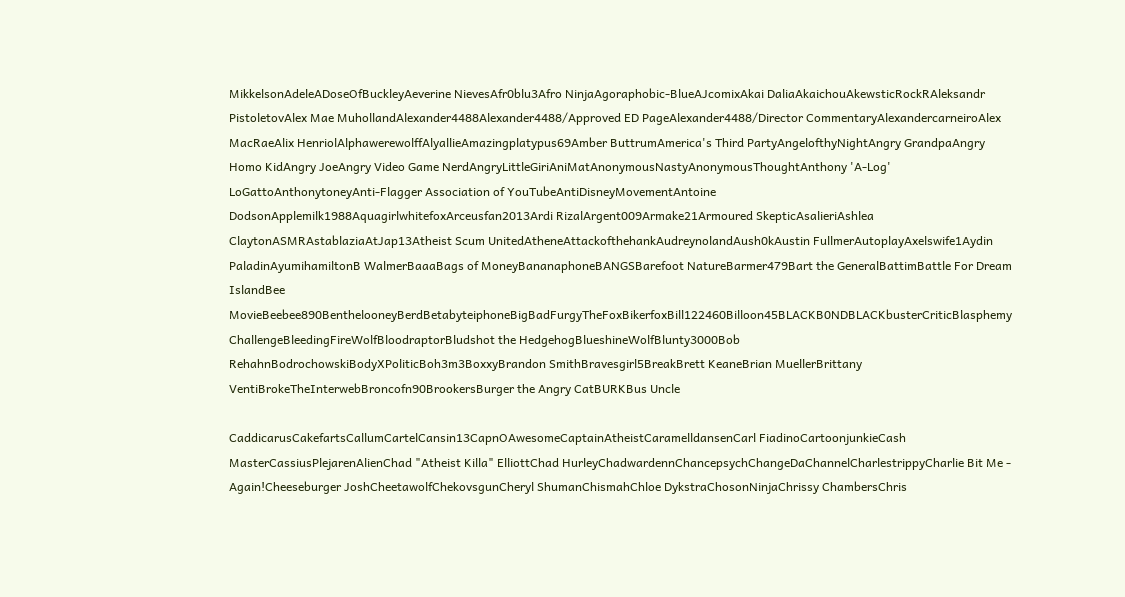MikkelsonAdeleADoseOfBuckleyAeverine NievesAfr0blu3Afro NinjaAgoraphobic-BlueAJcomixAkai DaliaAkaichouAkewsticRockRAleksandr PistoletovAlex Mae MuhollandAlexander4488Alexander4488/Approved ED PageAlexander4488/Director CommentaryAlexandercarneiroAlex MacRaeAlix HenriolAlphawerewolffAlyallieAmazingplatypus69Amber ButtrumAmerica's Third PartyAngelofthyNightAngry GrandpaAngry Homo KidAngry JoeAngry Video Game NerdAngryLittleGiriAniMatAnonymousNastyAnonymousThoughtAnthony 'A-Log' LoGattoAnthonytoneyAnti-Flagger Association of YouTubeAntiDisneyMovementAntoine DodsonApplemilk1988AquagirlwhitefoxArceusfan2013Ardi RizalArgent009Armake21Armoured SkepticAsalieriAshlea ClaytonASMRAstablaziaAtJap13Atheist Scum UnitedAtheneAttackofthehankAudreynolandAush0kAustin FullmerAutoplayAxelswife1Aydin PaladinAyumihamiltonB WalmerBaaaBags of MoneyBananaphoneBANGSBarefoot NatureBarmer479Bart the GeneralBattimBattle For Dream IslandBee MovieBeebee890BenthelooneyBerdBetabyteiphoneBigBadFurgyTheFoxBikerfoxBill122460Billoon45BLACKB0NDBLACKbusterCriticBlasphemy ChallengeBleedingFireWolfBloodraptorBludshot the HedgehogBlueshineWolfBlunty3000Bob RehahnBodrochowskiBodyXPoliticBoh3m3BoxxyBrandon SmithBravesgirl5BreakBrett KeaneBrian MuellerBrittany VentiBrokeTheInterwebBroncofn90BrookersBurger the Angry CatBURKBus Uncle

CaddicarusCakefartsCallumCartelCansin13CapnOAwesomeCaptainAtheistCaramelldansenCarl FiadinoCartoonjunkieCash MasterCassiusPlejarenAlienChad "Atheist Killa" ElliottChad HurleyChadwardennChancepsychChangeDaChannelCharlestrippyCharlie Bit Me - Again!Cheeseburger JoshCheetawolfChekovsgunCheryl ShumanChismahChloe DykstraChosonNinjaChrissy ChambersChris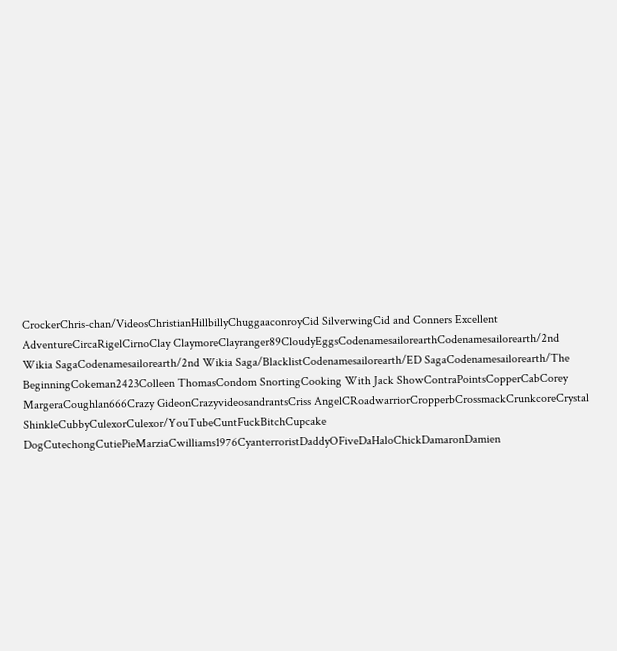CrockerChris-chan/VideosChristianHillbillyChuggaaconroyCid SilverwingCid and Conners Excellent AdventureCircaRigelCirnoClay ClaymoreClayranger89CloudyEggsCodenamesailorearthCodenamesailorearth/2nd Wikia SagaCodenamesailorearth/2nd Wikia Saga/BlacklistCodenamesailorearth/ED SagaCodenamesailorearth/The BeginningCokeman2423Colleen ThomasCondom SnortingCooking With Jack ShowContraPointsCopperCabCorey MargeraCoughlan666Crazy GideonCrazyvideosandrantsCriss AngelCRoadwarriorCropperbCrossmackCrunkcoreCrystal ShinkleCubbyCulexorCulexor/YouTubeCuntFuckBitchCupcake DogCutechongCutiePieMarziaCwilliams1976CyanterroristDaddyOFiveDaHaloChickDamaronDamien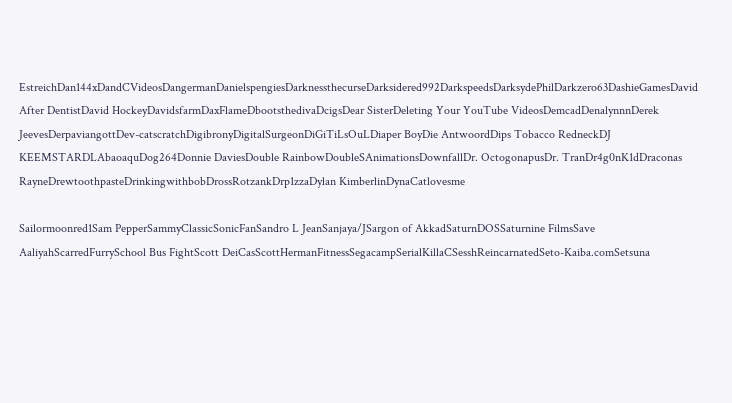EstreichDan144xDandCVideosDangermanDanielspengiesDarknessthecurseDarksidered992DarkspeedsDarksydePhilDarkzero63DashieGamesDavid After DentistDavid HockeyDavidsfarmDaxFlameDbootsthedivaDcigsDear SisterDeleting Your YouTube VideosDemcadDenalynnnDerek JeevesDerpaviangottDev-catscratchDigibronyDigitalSurgeonDiGiTiLsOuLDiaper BoyDie AntwoordDips Tobacco RedneckDJ KEEMSTARDLAbaoaquDog264Donnie DaviesDouble RainbowDoubleSAnimationsDownfallDr. OctogonapusDr. TranDr4g0nK1dDraconas RayneDrewtoothpasteDrinkingwithbobDrossRotzankDrp1zzaDylan KimberlinDynaCatlovesme

Sailormoonred1Sam PepperSammyClassicSonicFanSandro L JeanSanjaya/JSargon of AkkadSaturnDOSSaturnine FilmsSave AaliyahScarredFurrySchool Bus FightScott DeiCasScottHermanFitnessSegacampSerialKillaCSesshReincarnatedSeto-Kaiba.comSetsuna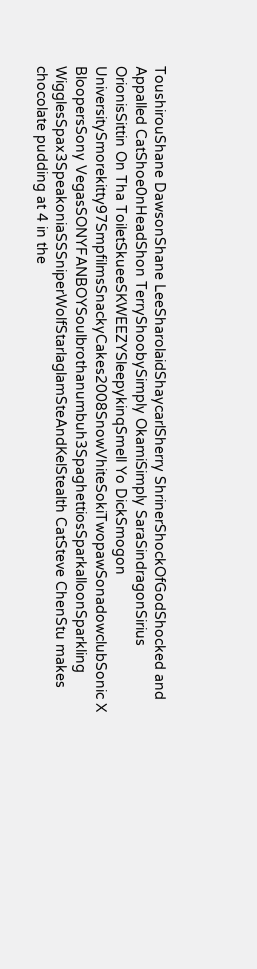ToushirouShane DawsonShane LeeSharolaidShaycarlSherry ShrinerShockOfGodShocked and Appalled CatShoe0nHeadShon TerryShoobySimply OkamiSimply SaraSindragonSirius OrionisSittin On Tha ToiletSkueeSKWEEZYSleepykinqSmell Yo DickSmogon UniversitySmorekitty97SmpfilmsSnackyCakes2008SnowVhiteSokiTwopawSonadowclubSonic X BloopersSony VegasSONYFANBOYSoulbrothanumbuh3SpaghettiosSparkalloonSparkling WigglesSpax3SpeakoniaSSSniperWolfStarlaglamSteAndKelStealth CatSteve ChenStu makes chocolate pudding at 4 in the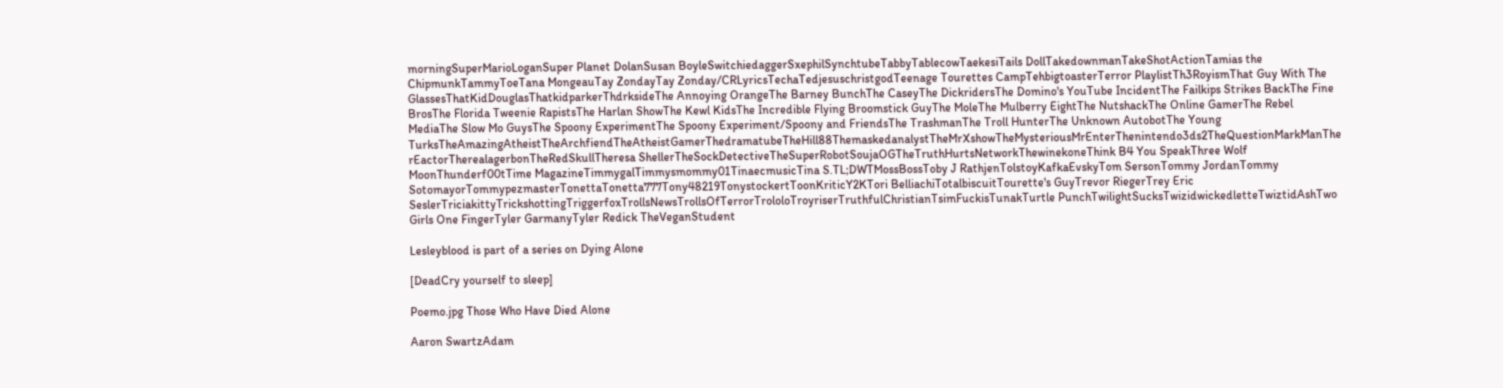morningSuperMarioLoganSuper Planet DolanSusan BoyleSwitchiedaggerSxephilSynchtubeTabbyTablecowTaekesiTails DollTakedownmanTakeShotActionTamias the ChipmunkTammyToeTana MongeauTay ZondayTay Zonday/CRLyricsTechaTedjesuschristgodTeenage Tourettes CampTehbigtoasterTerror PlaylistTh3RoyismThat Guy With The GlassesThatKidDouglasThatkidparkerThdrksideThe Annoying OrangeThe Barney BunchThe CaseyThe DickridersThe Domino's YouTube IncidentThe Failkips Strikes BackThe Fine BrosThe Florida Tweenie RapistsThe Harlan ShowThe Kewl KidsThe Incredible Flying Broomstick GuyThe MoleThe Mulberry EightThe NutshackThe Online GamerThe Rebel MediaThe Slow Mo GuysThe Spoony ExperimentThe Spoony Experiment/Spoony and FriendsThe TrashmanThe Troll HunterThe Unknown AutobotThe Young TurksTheAmazingAtheistTheArchfiendTheAtheistGamerThedramatubeTheHill88ThemaskedanalystTheMrXshowTheMysteriousMrEnterThenintendo3ds2TheQuestionMarkManThe rEactorTherealagerbonTheRedSkullTheresa ShellerTheSockDetectiveTheSuperRobotSoujaOGTheTruthHurtsNetworkThewinekoneThink B4 You SpeakThree Wolf MoonThunderf00tTime MagazineTimmygalTimmysmommy01TinaecmusicTina S.TL;DWTMossBossToby J RathjenTolstoyKafkaEvskyTom SersonTommy JordanTommy SotomayorTommypezmasterTonettaTonetta777Tony48219TonystockertToonKriticY2KTori BelliachiTotalbiscuitTourette's GuyTrevor RiegerTrey Eric SeslerTriciakittyTrickshottingTriggerfoxTrollsNewsTrollsOfTerrorTrololoTroyriserTruthfulChristianTsimFuckisTunakTurtle PunchTwilightSucksTwizidwickedletteTwiztidAshTwo Girls One FingerTyler GarmanyTyler Redick TheVeganStudent

Lesleyblood is part of a series on Dying Alone

[DeadCry yourself to sleep]

Poemo.jpg Those Who Have Died Alone

Aaron SwartzAdam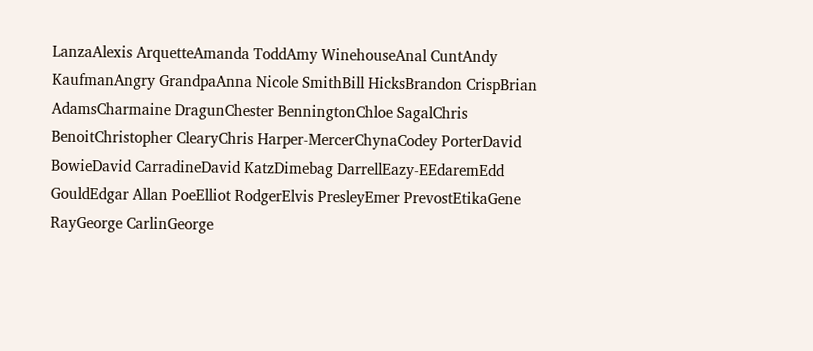LanzaAlexis ArquetteAmanda ToddAmy WinehouseAnal CuntAndy KaufmanAngry GrandpaAnna Nicole SmithBill HicksBrandon CrispBrian AdamsCharmaine DragunChester BenningtonChloe SagalChris BenoitChristopher ClearyChris Harper-MercerChynaCodey PorterDavid BowieDavid CarradineDavid KatzDimebag DarrellEazy-EEdaremEdd GouldEdgar Allan PoeElliot RodgerElvis PresleyEmer PrevostEtikaGene RayGeorge CarlinGeorge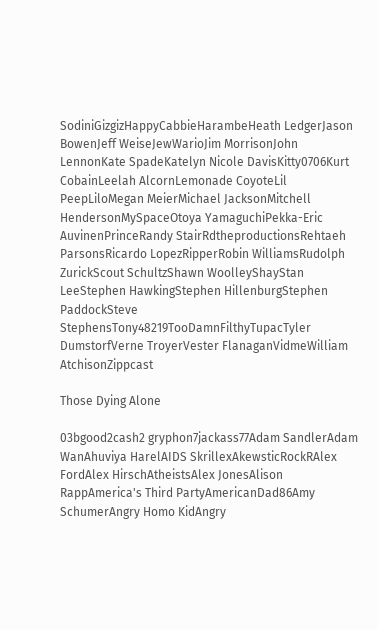SodiniGizgizHappyCabbieHarambeHeath LedgerJason BowenJeff WeiseJewWarioJim MorrisonJohn LennonKate SpadeKatelyn Nicole DavisKitty0706Kurt CobainLeelah AlcornLemonade CoyoteLil PeepLiloMegan MeierMichael JacksonMitchell HendersonMySpaceOtoya YamaguchiPekka-Eric AuvinenPrinceRandy StairRdtheproductionsRehtaeh ParsonsRicardo LopezRipperRobin WilliamsRudolph ZurickScout SchultzShawn WoolleyShayStan LeeStephen HawkingStephen HillenburgStephen PaddockSteve StephensTony48219TooDamnFilthyTupacTyler DumstorfVerne TroyerVester FlanaganVidmeWilliam AtchisonZippcast

Those Dying Alone

03bgood2cash2 gryphon7jackass77Adam SandlerAdam WanAhuviya HarelAIDS SkrillexAkewsticRockRAlex FordAlex HirschAtheistsAlex JonesAlison RappAmerica's Third PartyAmericanDad86Amy SchumerAngry Homo KidAngry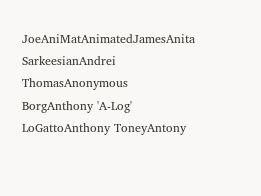JoeAniMatAnimatedJamesAnita SarkeesianAndrei ThomasAnonymous BorgAnthony 'A-Log' LoGattoAnthony ToneyAntony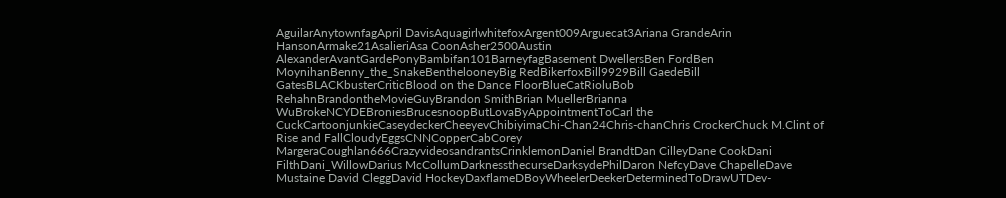AguilarAnytownfagApril DavisAquagirlwhitefoxArgent009Arguecat3Ariana GrandeArin HansonArmake21AsalieriAsa CoonAsher2500Austin AlexanderAvantGardePonyBambifan101BarneyfagBasement DwellersBen FordBen MoynihanBenny_the_SnakeBenthelooneyBig RedBikerfoxBill9929Bill GaedeBill GatesBLACKbusterCriticBlood on the Dance FloorBlueCatRioluBob RehahnBrandontheMovieGuyBrandon SmithBrian MuellerBrianna WuBrokeNCYDEBroniesBrucesnoopButLovaByAppointmentToCarl the CuckCartoonjunkieCaseydeckerCheeyevChibiyimaChi-Chan24Chris-chanChris CrockerChuck M.Clint of Rise and FallCloudyEggsCNNCopperCabCorey MargeraCoughlan666CrazyvideosandrantsCrinklemonDaniel BrandtDan CilleyDane CookDani FilthDani_WillowDarius McCollumDarknessthecurseDarksydePhilDaron NefcyDave ChapelleDave Mustaine David CleggDavid HockeyDaxflameDBoyWheelerDeekerDeterminedToDrawUTDev-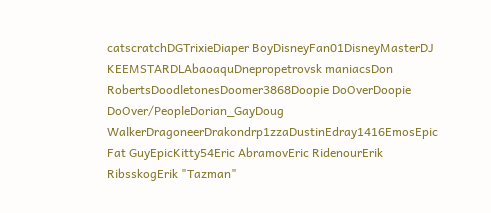catscratchDGTrixieDiaper BoyDisneyFan01DisneyMasterDJ KEEMSTARDLAbaoaquDnepropetrovsk maniacsDon RobertsDoodletonesDoomer3868Doopie DoOverDoopie DoOver/PeopleDorian_GayDoug WalkerDragoneerDrakondrp1zzaDustinEdray1416EmosEpic Fat GuyEpicKitty54Eric AbramovEric RidenourErik RibsskogErik "Tazman"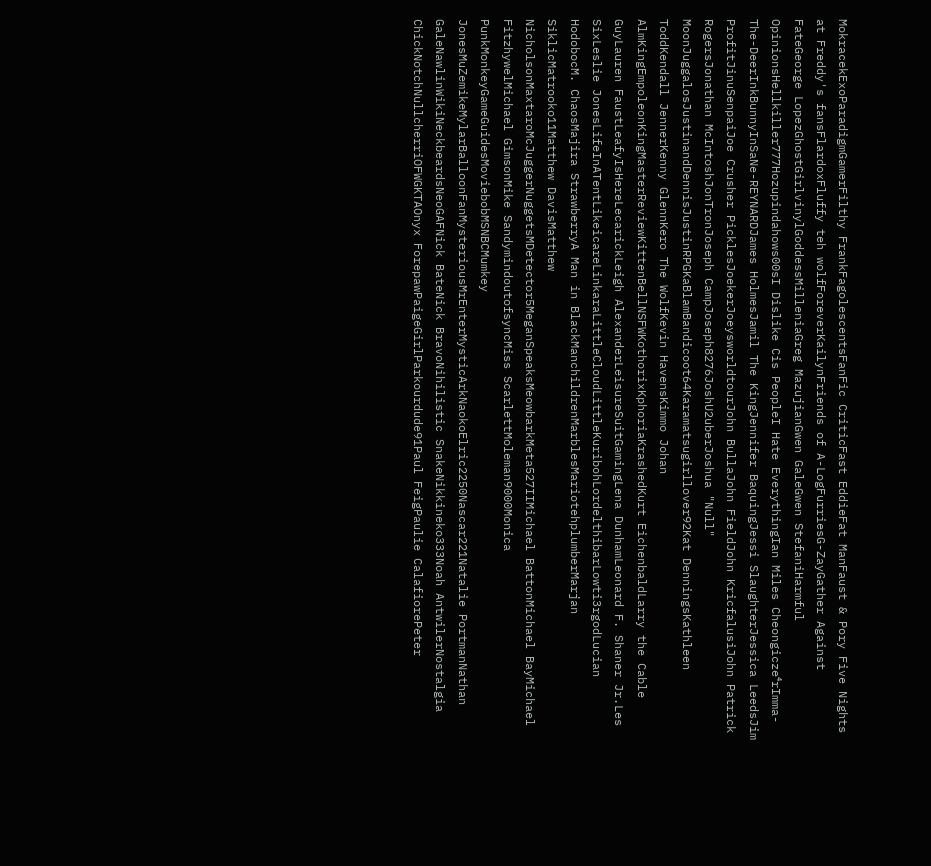MokracekExoParadigmGamerFilthy FrankFagolescentsFanFic CriticFast EddieFat ManFaust & Pory Five Nights at Freddy's fansFlardoxFluffy teh wolfForeverKailynFriends of A-LogFurriesG-ZayGather Against FateGeorge LopezGhostGirlvinylGoddessMilleniaGreg MazujianGwen GaleGwen StefaniHarmful OpinionsHellkiller777Hozupindahows00sI Dislike Cis PeopleI Hate EverythingIan Miles Cheongicze⁴rImma-The-DeerInkBunnyInSaNe-REYNARDJames HolmesJamil The KingJennifer BaquingJessi SlaughterJessica LeedsJim ProfitJinuSenpaiJoe Crusher PicklesJoekerJoeysworldtourJohn BullaJohn FieldJohn KricfalusiJohn Patrick RogersJonathan McIntoshJonTronJoseph CampJoseph8276JoshU2uberJoshua "Null" MoonJuggalosJustinandDennisJustinRPGKaBlamBandicoot64Karamatsugirllover92Kat DenningsKathleen ToddKendall JennerKenny GlennKero The WolfKevin HavensKimmo Johan AlmKingEmpoleonKingMasterReviewKittenBellNSFWKothorixKphoriaKrashedKurt EichenbaldLarry the Cable GuyLauren FaustLeafyIsHereLecarickLeigh AlexanderLeisureSuitGamingLena DunhamLeonard F. Shaner Jr.Les SixLeslie JonesLifeInATentLikeicareLinkaraLittleCloudLittleKuribohLordelthibarLowti3rgodLucian HodobocM. ChaosMajira StrawberryA Man in BlackManchildrenMarblesMariotehplumberMarjan SiklicMatrooko11Matthew DavisMatthew NicholsonMaxtaroMcJuggerNuggetsMDetector5MeganSpeaksMeowbarkMeta527IIMichael BattonMichael BayMichael FitzhywelMichael GimsonMike SandymindoutofsyncMiss ScarlettMoleman9000Monica PunkMonkeyGameGuidesMoviebobMSNBCMumkey JonesMuZemikeMylarBalloonFanMysteriousMrEnterMysticArkNaokoElric2250Nascar221Natalie PortmanNathan GaleNawlinWikiNeckbeardsNeoGAFNick BateNick BravoNihilistic SnakeNikkineko333Noah AntwilerNostalgia ChickNotchNullcherriOFWGKTAOnyx ForepawPaigeGirlParkourdude91Paul FeigPaulie CalafiorePeter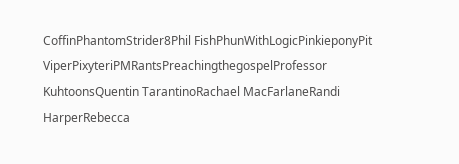CoffinPhantomStrider8Phil FishPhunWithLogicPinkieponyPit ViperPixyteriPMRantsPreachingthegospelProfessor KuhtoonsQuentin TarantinoRachael MacFarlaneRandi HarperRebecca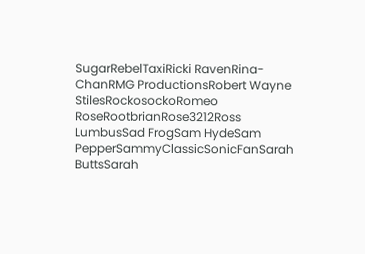SugarRebelTaxiRicki RavenRina-ChanRMG ProductionsRobert Wayne StilesRockosockoRomeo RoseRootbrianRose3212Ross LumbusSad FrogSam HydeSam PepperSammyClassicSonicFanSarah ButtsSarah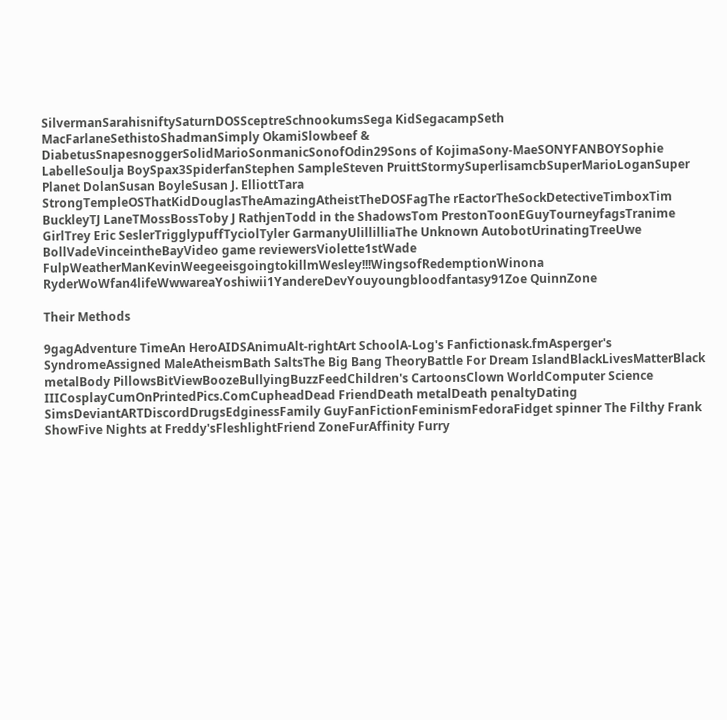SilvermanSarahisniftySaturnDOSSceptreSchnookumsSega KidSegacampSeth MacFarlaneSethistoShadmanSimply OkamiSlowbeef & DiabetusSnapesnoggerSolidMarioSonmanicSonofOdin29Sons of KojimaSony-MaeSONYFANBOYSophie LabelleSoulja BoySpax3SpiderfanStephen SampleSteven PruittStormySuperlisamcbSuperMarioLoganSuper Planet DolanSusan BoyleSusan J. ElliottTara StrongTempleOSThatKidDouglasTheAmazingAtheistTheDOSFagThe rEactorTheSockDetectiveTimboxTim BuckleyTJ LaneTMossBossToby J RathjenTodd in the ShadowsTom PrestonToonEGuyTourneyfagsTranime GirlTrey Eric SeslerTrigglypuffTyciolTyler GarmanyUlillilliaThe Unknown AutobotUrinatingTreeUwe BollVadeVinceintheBayVideo game reviewersViolette1stWade FulpWeatherManKevinWeegeeisgoingtokillmWesley!!!WingsofRedemptionWinona RyderWoWfan4lifeWwwareaYoshiwii1YandereDevYouyoungbloodfantasy91Zoe QuinnZone

Their Methods

9gagAdventure TimeAn HeroAIDSAnimuAlt-rightArt SchoolA-Log's Fanfictionask.fmAsperger's SyndromeAssigned MaleAtheismBath SaltsThe Big Bang TheoryBattle For Dream IslandBlackLivesMatterBlack metalBody PillowsBitViewBoozeBullyingBuzzFeedChildren's CartoonsClown WorldComputer Science IIICosplayCumOnPrintedPics.ComCupheadDead FriendDeath metalDeath penaltyDating SimsDeviantARTDiscordDrugsEdginessFamily GuyFanFictionFeminismFedoraFidget spinner The Filthy Frank ShowFive Nights at Freddy'sFleshlightFriend ZoneFurAffinity Furry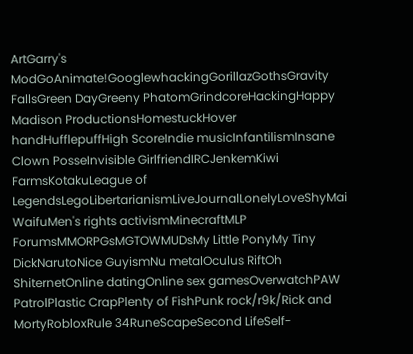ArtGarry's ModGoAnimate!GooglewhackingGorillazGothsGravity FallsGreen DayGreeny PhatomGrindcoreHackingHappy Madison ProductionsHomestuckHover handHufflepuffHigh ScoreIndie musicInfantilismInsane Clown PosseInvisible GirlfriendIRCJenkemKiwi FarmsKotakuLeague of LegendsLegoLibertarianismLiveJournalLonelyLoveShyMai WaifuMen's rights activismMinecraftMLP ForumsMMORPGsMGTOWMUDsMy Little PonyMy Tiny DickNarutoNice GuyismNu metalOculus RiftOh ShiternetOnline datingOnline sex gamesOverwatchPAW PatrolPlastic CrapPlenty of FishPunk rock/r9k/Rick and MortyRobloxRule 34RuneScapeSecond LifeSelf-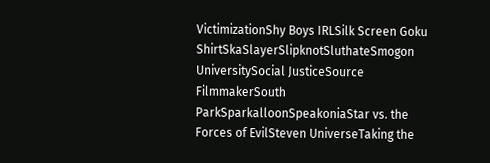VictimizationShy Boys IRLSilk Screen Goku ShirtSkaSlayerSlipknotSluthateSmogon UniversitySocial JusticeSource FilmmakerSouth ParkSparkalloonSpeakoniaStar vs. the Forces of EvilSteven UniverseTaking the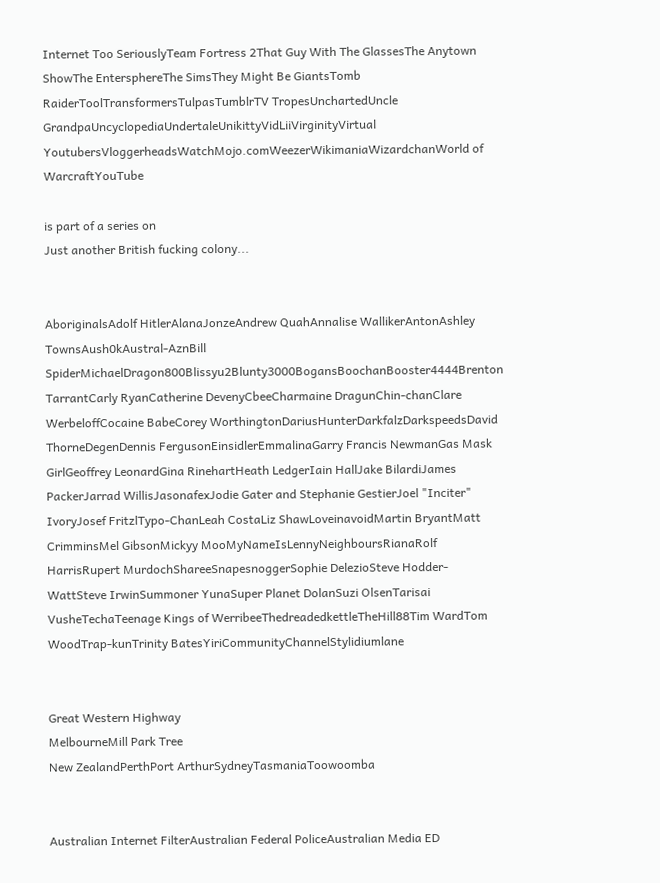Internet Too SeriouslyTeam Fortress 2That Guy With The GlassesThe Anytown ShowThe EntersphereThe SimsThey Might Be GiantsTomb RaiderToolTransformersTulpasTumblrTV TropesUnchartedUncle GrandpaUncyclopediaUndertaleUnikittyVidLiiVirginityVirtual YoutubersVloggerheadsWatchMojo.comWeezerWikimaniaWizardchanWorld of WarcraftYouTube

is part of a series on
Just another British fucking colony...


AboriginalsAdolf HitlerAlanaJonzeAndrew QuahAnnalise WallikerAntonAshley TownsAush0kAustral-AznBill SpiderMichaelDragon800Blissyu2Blunty3000BogansBoochanBooster4444Brenton TarrantCarly RyanCatherine DevenyCbeeCharmaine DragunChin-chanClare WerbeloffCocaine BabeCorey WorthingtonDariusHunterDarkfalzDarkspeedsDavid ThorneDegenDennis FergusonEinsidlerEmmalinaGarry Francis NewmanGas Mask GirlGeoffrey LeonardGina RinehartHeath LedgerIain HallJake BilardiJames PackerJarrad WillisJasonafexJodie Gater and Stephanie GestierJoel "Inciter" IvoryJosef FritzlTypo-ChanLeah CostaLiz ShawLoveinavoidMartin BryantMatt CrimminsMel GibsonMickyy MooMyNameIsLennyNeighboursRianaRolf HarrisRupert MurdochShareeSnapesnoggerSophie DelezioSteve Hodder-WattSteve IrwinSummoner YunaSuper Planet DolanSuzi OlsenTarisai VusheTechaTeenage Kings of WerribeeThedreadedkettleTheHill88Tim WardTom WoodTrap-kunTrinity BatesYiriCommunityChannelStylidiumlane


Great Western Highway
MelbourneMill Park Tree
New ZealandPerthPort ArthurSydneyTasmaniaToowoomba


Australian Internet FilterAustralian Federal PoliceAustralian Media ED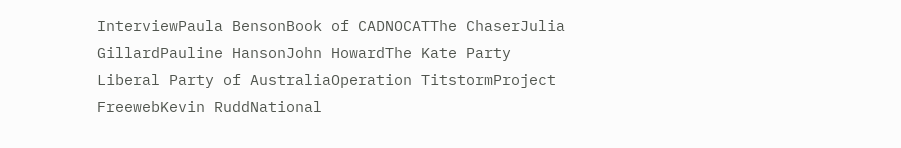InterviewPaula BensonBook of CADNOCATThe ChaserJulia GillardPauline HansonJohn HowardThe Kate Party
Liberal Party of AustraliaOperation TitstormProject FreewebKevin RuddNational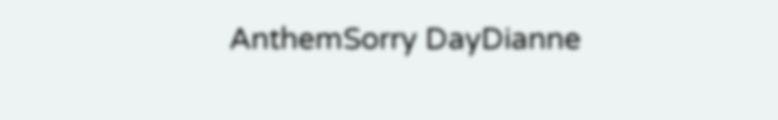AnthemSorry DayDianne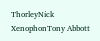ThorleyNick XenophonTony Abbott